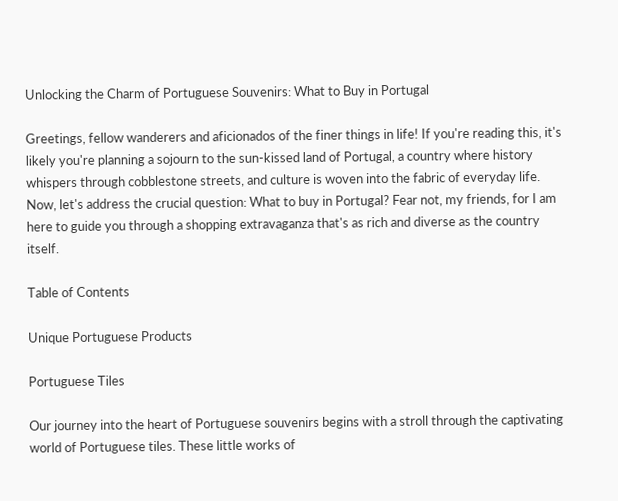Unlocking the Charm of Portuguese Souvenirs: What to Buy in Portugal

Greetings, fellow wanderers and aficionados of the finer things in life! If you're reading this, it's likely you're planning a sojourn to the sun-kissed land of Portugal, a country where history whispers through cobblestone streets, and culture is woven into the fabric of everyday life. Now, let's address the crucial question: What to buy in Portugal? Fear not, my friends, for I am here to guide you through a shopping extravaganza that's as rich and diverse as the country itself.

Table of Contents

Unique Portuguese Products

Portuguese Tiles

Our journey into the heart of Portuguese souvenirs begins with a stroll through the captivating world of Portuguese tiles. These little works of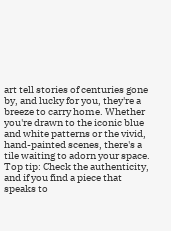art tell stories of centuries gone by, and lucky for you, they're a breeze to carry home. Whether you're drawn to the iconic blue and white patterns or the vivid, hand-painted scenes, there's a tile waiting to adorn your space. Top tip: Check the authenticity, and if you find a piece that speaks to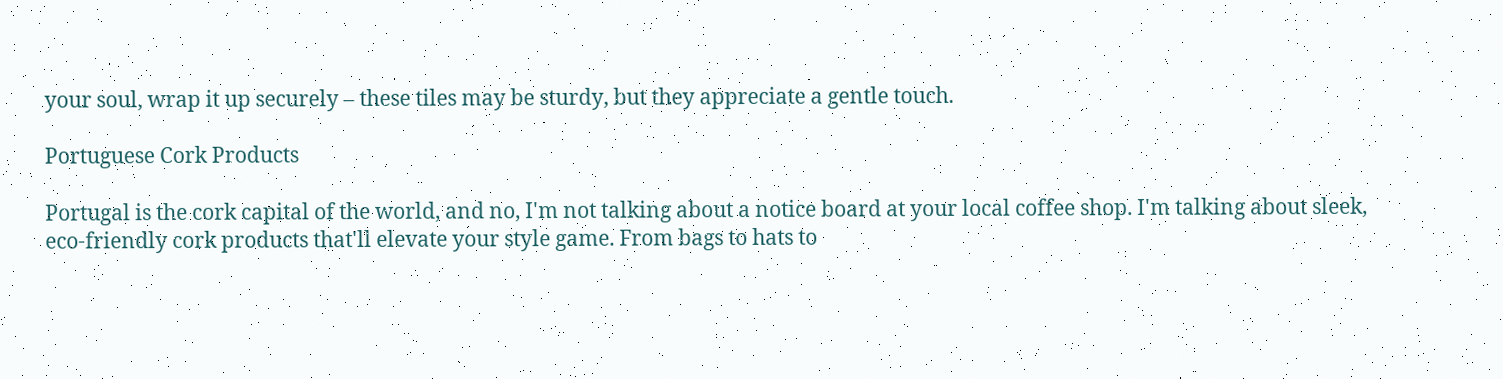your soul, wrap it up securely – these tiles may be sturdy, but they appreciate a gentle touch.

Portuguese Cork Products

Portugal is the cork capital of the world, and no, I'm not talking about a notice board at your local coffee shop. I'm talking about sleek, eco-friendly cork products that'll elevate your style game. From bags to hats to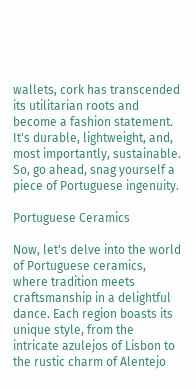wallets, cork has transcended its utilitarian roots and become a fashion statement. It's durable, lightweight, and, most importantly, sustainable. So, go ahead, snag yourself a piece of Portuguese ingenuity.

Portuguese Ceramics

Now, let's delve into the world of Portuguese ceramics, where tradition meets craftsmanship in a delightful dance. Each region boasts its unique style, from the intricate azulejos of Lisbon to the rustic charm of Alentejo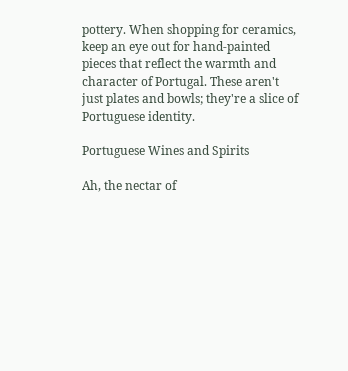pottery. When shopping for ceramics, keep an eye out for hand-painted pieces that reflect the warmth and character of Portugal. These aren't just plates and bowls; they're a slice of Portuguese identity.

Portuguese Wines and Spirits

Ah, the nectar of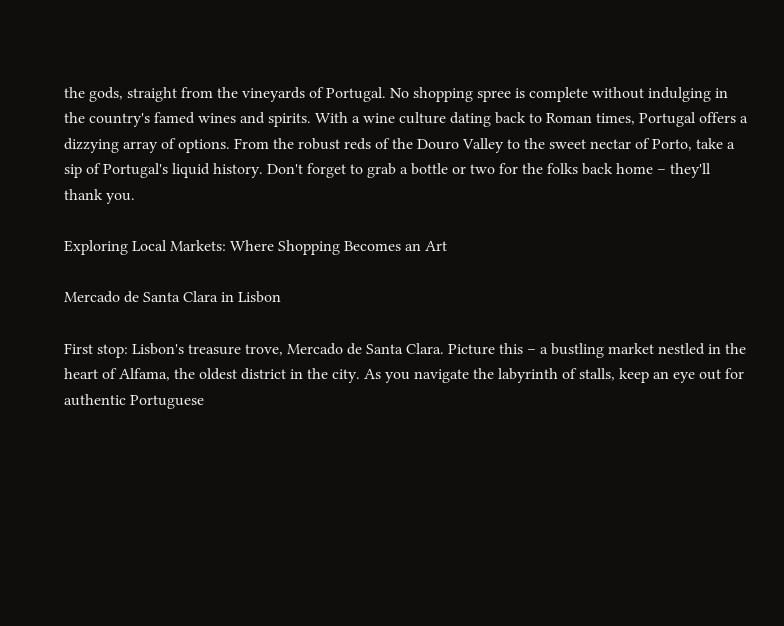the gods, straight from the vineyards of Portugal. No shopping spree is complete without indulging in the country's famed wines and spirits. With a wine culture dating back to Roman times, Portugal offers a dizzying array of options. From the robust reds of the Douro Valley to the sweet nectar of Porto, take a sip of Portugal's liquid history. Don't forget to grab a bottle or two for the folks back home – they'll thank you.

Exploring Local Markets: Where Shopping Becomes an Art

Mercado de Santa Clara in Lisbon

First stop: Lisbon's treasure trove, Mercado de Santa Clara. Picture this – a bustling market nestled in the heart of Alfama, the oldest district in the city. As you navigate the labyrinth of stalls, keep an eye out for authentic Portuguese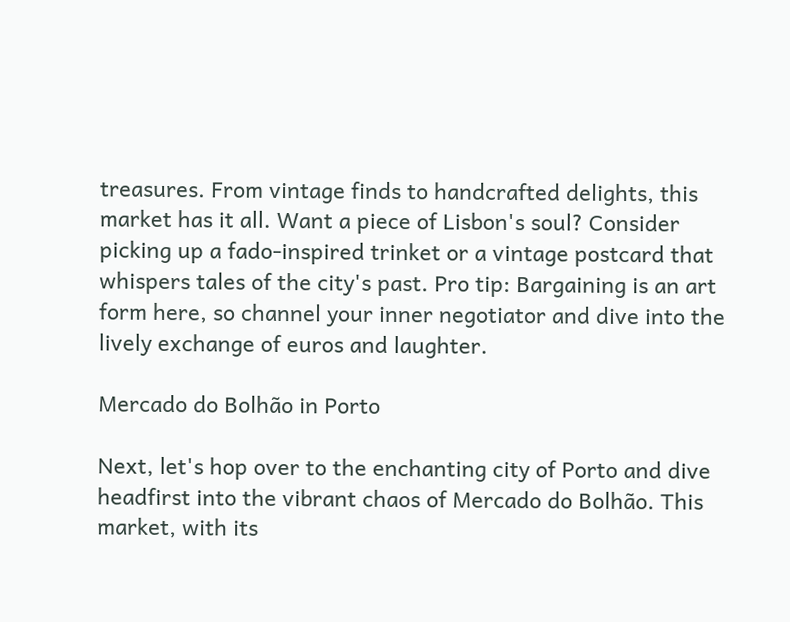treasures. From vintage finds to handcrafted delights, this market has it all. Want a piece of Lisbon's soul? Consider picking up a fado-inspired trinket or a vintage postcard that whispers tales of the city's past. Pro tip: Bargaining is an art form here, so channel your inner negotiator and dive into the lively exchange of euros and laughter.

Mercado do Bolhão in Porto

Next, let's hop over to the enchanting city of Porto and dive headfirst into the vibrant chaos of Mercado do Bolhão. This market, with its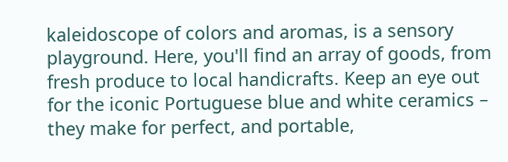kaleidoscope of colors and aromas, is a sensory playground. Here, you'll find an array of goods, from fresh produce to local handicrafts. Keep an eye out for the iconic Portuguese blue and white ceramics – they make for perfect, and portable,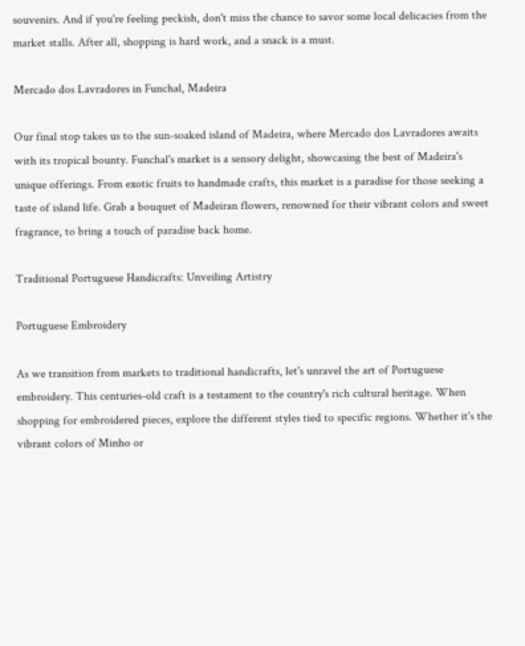souvenirs. And if you're feeling peckish, don't miss the chance to savor some local delicacies from the market stalls. After all, shopping is hard work, and a snack is a must.

Mercado dos Lavradores in Funchal, Madeira

Our final stop takes us to the sun-soaked island of Madeira, where Mercado dos Lavradores awaits with its tropical bounty. Funchal's market is a sensory delight, showcasing the best of Madeira's unique offerings. From exotic fruits to handmade crafts, this market is a paradise for those seeking a taste of island life. Grab a bouquet of Madeiran flowers, renowned for their vibrant colors and sweet fragrance, to bring a touch of paradise back home.

Traditional Portuguese Handicrafts: Unveiling Artistry

Portuguese Embroidery

As we transition from markets to traditional handicrafts, let's unravel the art of Portuguese embroidery. This centuries-old craft is a testament to the country's rich cultural heritage. When shopping for embroidered pieces, explore the different styles tied to specific regions. Whether it's the vibrant colors of Minho or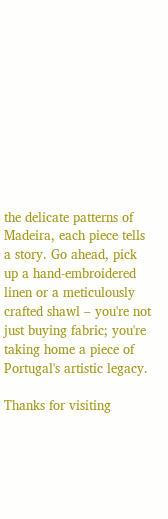the delicate patterns of Madeira, each piece tells a story. Go ahead, pick up a hand-embroidered linen or a meticulously crafted shawl – you're not just buying fabric; you're taking home a piece of Portugal's artistic legacy.

Thanks for visiting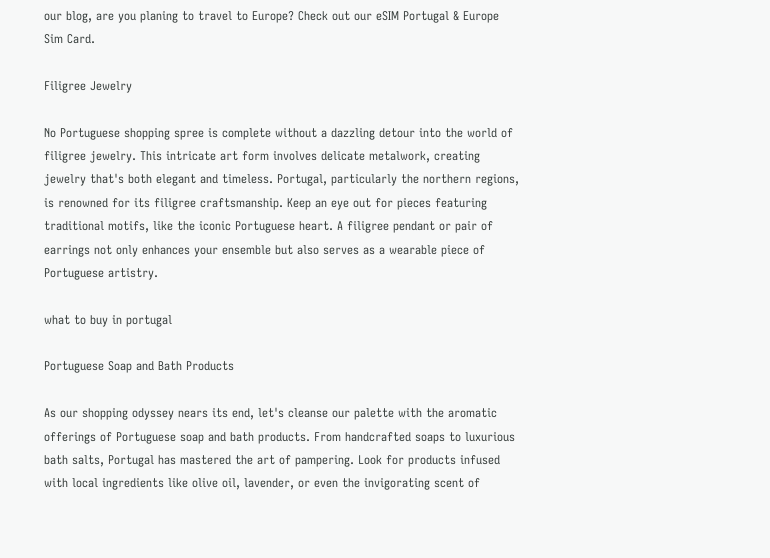our blog, are you planing to travel to Europe? Check out our eSIM Portugal & Europe Sim Card.

Filigree Jewelry

No Portuguese shopping spree is complete without a dazzling detour into the world of filigree jewelry. This intricate art form involves delicate metalwork, creating jewelry that's both elegant and timeless. Portugal, particularly the northern regions, is renowned for its filigree craftsmanship. Keep an eye out for pieces featuring traditional motifs, like the iconic Portuguese heart. A filigree pendant or pair of earrings not only enhances your ensemble but also serves as a wearable piece of Portuguese artistry.

what to buy in portugal

Portuguese Soap and Bath Products

As our shopping odyssey nears its end, let's cleanse our palette with the aromatic offerings of Portuguese soap and bath products. From handcrafted soaps to luxurious bath salts, Portugal has mastered the art of pampering. Look for products infused with local ingredients like olive oil, lavender, or even the invigorating scent of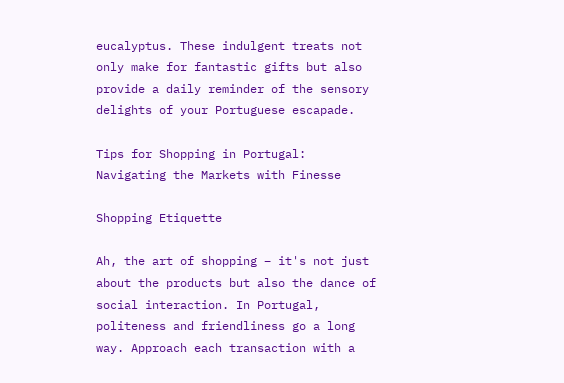eucalyptus. These indulgent treats not only make for fantastic gifts but also provide a daily reminder of the sensory delights of your Portuguese escapade.

Tips for Shopping in Portugal: Navigating the Markets with Finesse

Shopping Etiquette

Ah, the art of shopping – it's not just about the products but also the dance of social interaction. In Portugal, politeness and friendliness go a long way. Approach each transaction with a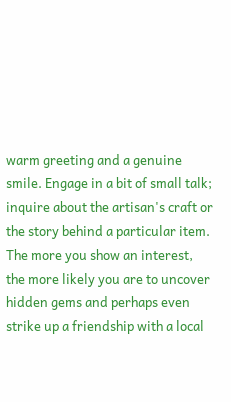warm greeting and a genuine smile. Engage in a bit of small talk; inquire about the artisan's craft or the story behind a particular item. The more you show an interest, the more likely you are to uncover hidden gems and perhaps even strike up a friendship with a local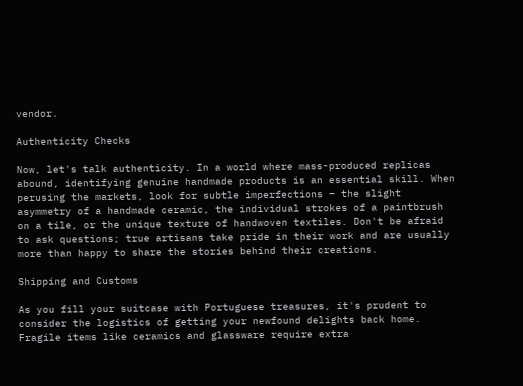vendor.

Authenticity Checks

Now, let's talk authenticity. In a world where mass-produced replicas abound, identifying genuine handmade products is an essential skill. When perusing the markets, look for subtle imperfections – the slight asymmetry of a handmade ceramic, the individual strokes of a paintbrush on a tile, or the unique texture of handwoven textiles. Don't be afraid to ask questions; true artisans take pride in their work and are usually more than happy to share the stories behind their creations.

Shipping and Customs

As you fill your suitcase with Portuguese treasures, it's prudent to consider the logistics of getting your newfound delights back home. Fragile items like ceramics and glassware require extra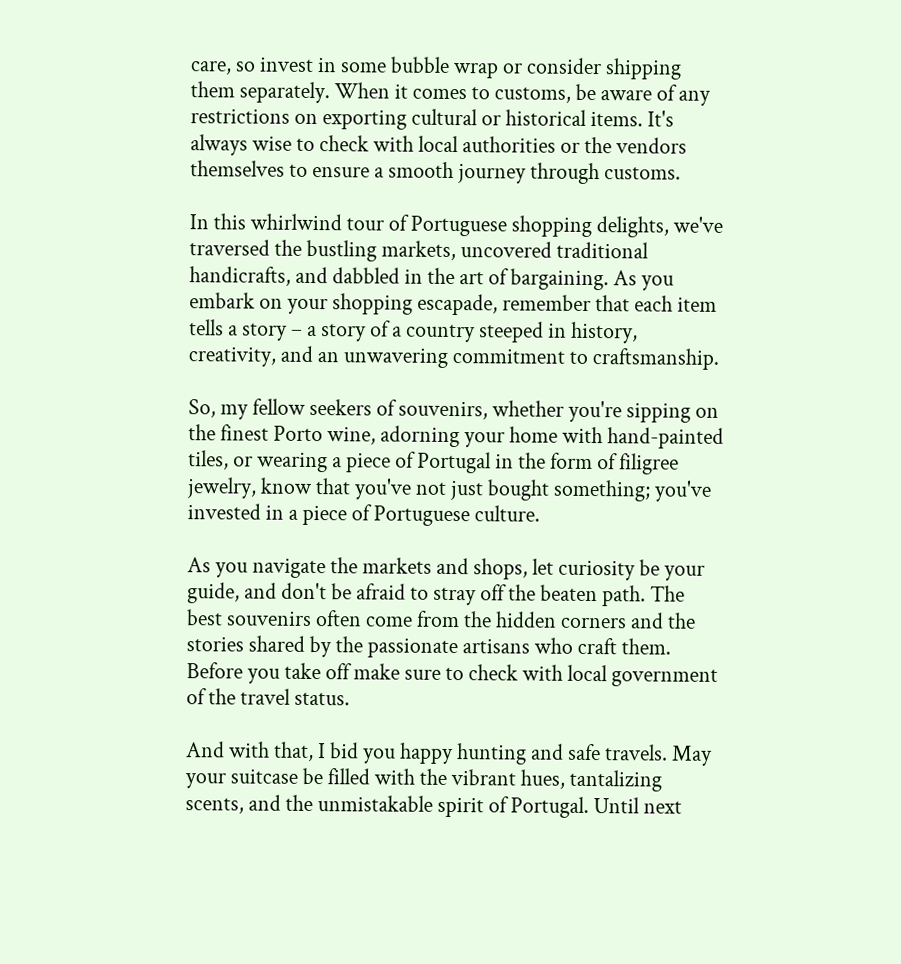care, so invest in some bubble wrap or consider shipping them separately. When it comes to customs, be aware of any restrictions on exporting cultural or historical items. It's always wise to check with local authorities or the vendors themselves to ensure a smooth journey through customs.

In this whirlwind tour of Portuguese shopping delights, we've traversed the bustling markets, uncovered traditional handicrafts, and dabbled in the art of bargaining. As you embark on your shopping escapade, remember that each item tells a story – a story of a country steeped in history, creativity, and an unwavering commitment to craftsmanship.

So, my fellow seekers of souvenirs, whether you're sipping on the finest Porto wine, adorning your home with hand-painted tiles, or wearing a piece of Portugal in the form of filigree jewelry, know that you've not just bought something; you've invested in a piece of Portuguese culture.

As you navigate the markets and shops, let curiosity be your guide, and don't be afraid to stray off the beaten path. The best souvenirs often come from the hidden corners and the stories shared by the passionate artisans who craft them. Before you take off make sure to check with local government of the travel status.

And with that, I bid you happy hunting and safe travels. May your suitcase be filled with the vibrant hues, tantalizing scents, and the unmistakable spirit of Portugal. Until next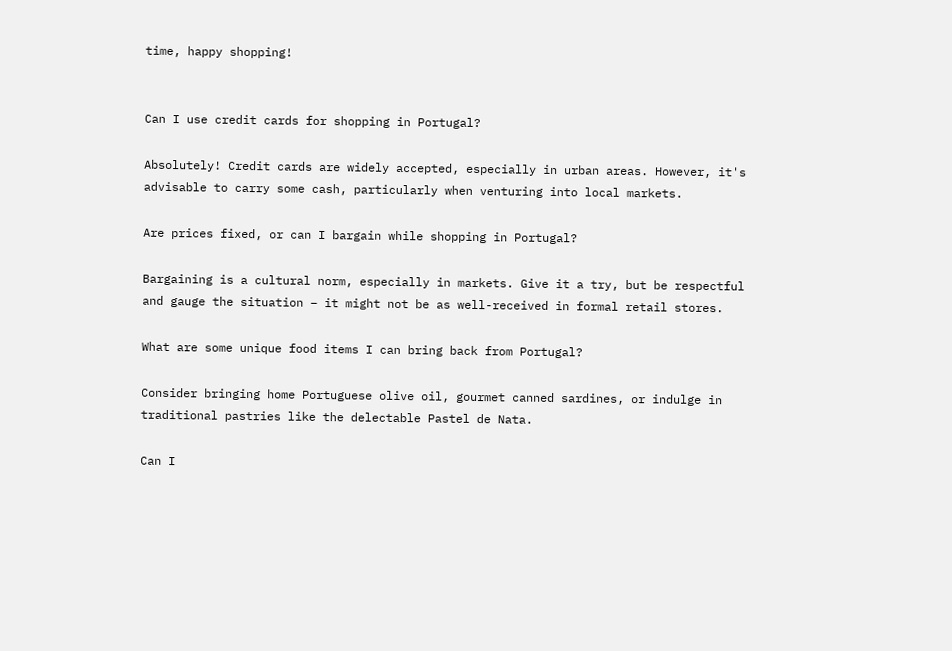time, happy shopping!


Can I use credit cards for shopping in Portugal?

Absolutely! Credit cards are widely accepted, especially in urban areas. However, it's advisable to carry some cash, particularly when venturing into local markets.

Are prices fixed, or can I bargain while shopping in Portugal?

Bargaining is a cultural norm, especially in markets. Give it a try, but be respectful and gauge the situation – it might not be as well-received in formal retail stores.

What are some unique food items I can bring back from Portugal?

Consider bringing home Portuguese olive oil, gourmet canned sardines, or indulge in traditional pastries like the delectable Pastel de Nata.

Can I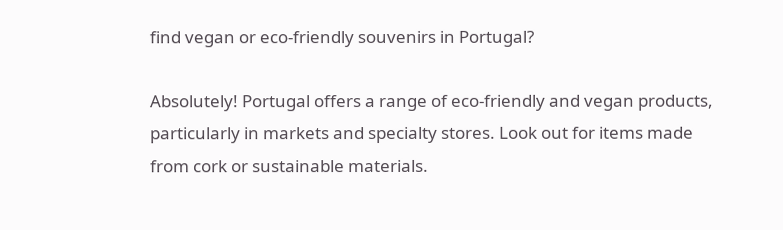find vegan or eco-friendly souvenirs in Portugal?

Absolutely! Portugal offers a range of eco-friendly and vegan products, particularly in markets and specialty stores. Look out for items made from cork or sustainable materials.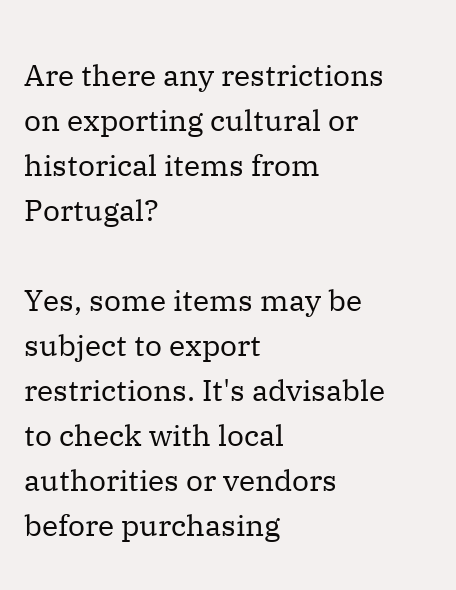Are there any restrictions on exporting cultural or historical items from Portugal?

Yes, some items may be subject to export restrictions. It's advisable to check with local authorities or vendors before purchasing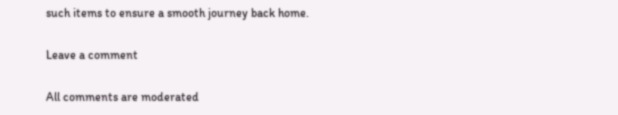such items to ensure a smooth journey back home.

Leave a comment

All comments are moderated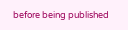before being published